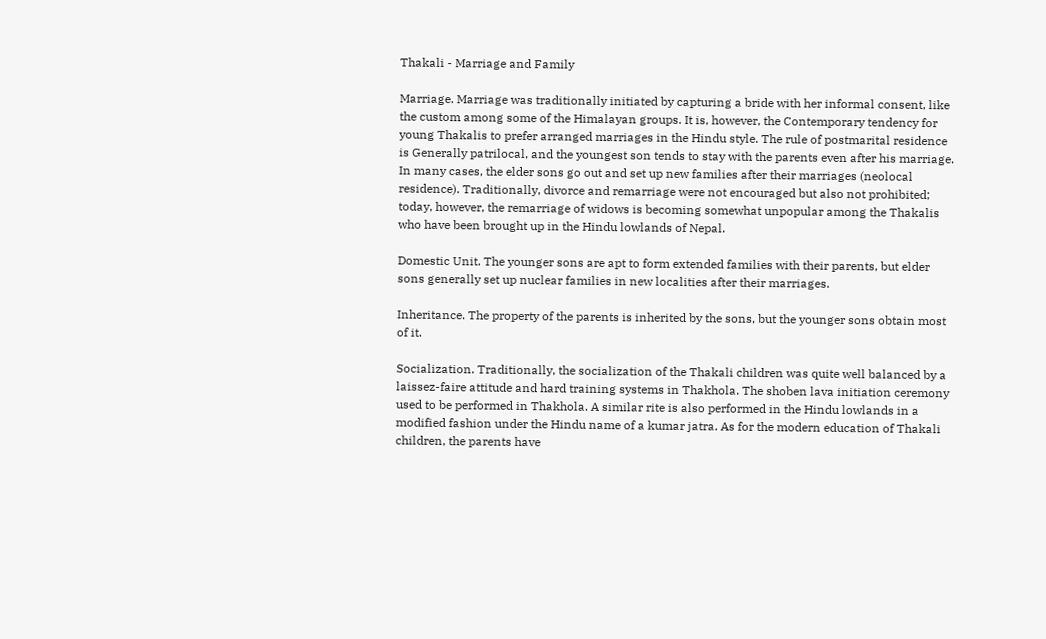Thakali - Marriage and Family

Marriage. Marriage was traditionally initiated by capturing a bride with her informal consent, like the custom among some of the Himalayan groups. It is, however, the Contemporary tendency for young Thakalis to prefer arranged marriages in the Hindu style. The rule of postmarital residence is Generally patrilocal, and the youngest son tends to stay with the parents even after his marriage. In many cases, the elder sons go out and set up new families after their marriages (neolocal residence). Traditionally, divorce and remarriage were not encouraged but also not prohibited; today, however, the remarriage of widows is becoming somewhat unpopular among the Thakalis who have been brought up in the Hindu lowlands of Nepal.

Domestic Unit. The younger sons are apt to form extended families with their parents, but elder sons generally set up nuclear families in new localities after their marriages.

Inheritance. The property of the parents is inherited by the sons, but the younger sons obtain most of it.

Socialization. Traditionally, the socialization of the Thakali children was quite well balanced by a laissez-faire attitude and hard training systems in Thakhola. The shoben lava initiation ceremony used to be performed in Thakhola. A similar rite is also performed in the Hindu lowlands in a modified fashion under the Hindu name of a kumar jatra. As for the modern education of Thakali children, the parents have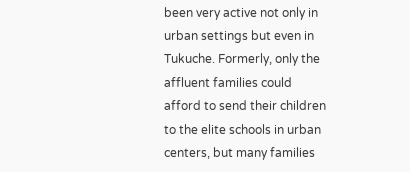been very active not only in urban settings but even in Tukuche. Formerly, only the affluent families could afford to send their children to the elite schools in urban centers, but many families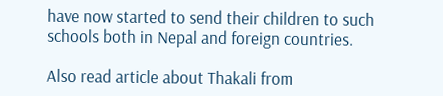have now started to send their children to such schools both in Nepal and foreign countries.

Also read article about Thakali from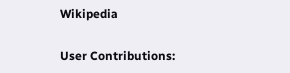Wikipedia

User Contributions: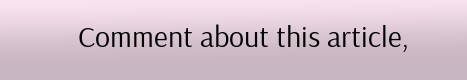Comment about this article,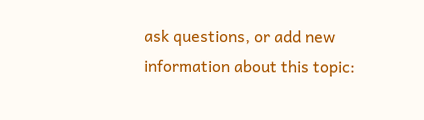ask questions, or add new information about this topic: